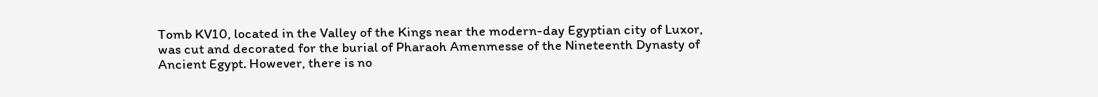Tomb KV10, located in the Valley of the Kings near the modern-day Egyptian city of Luxor, was cut and decorated for the burial of Pharaoh Amenmesse of the Nineteenth Dynasty of Ancient Egypt. However, there is no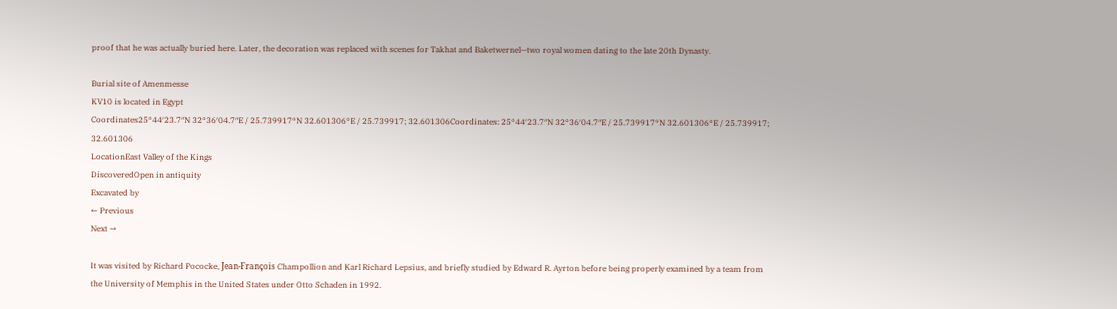proof that he was actually buried here. Later, the decoration was replaced with scenes for Takhat and Baketwernel—two royal women dating to the late 20th Dynasty.

Burial site of Amenmesse
KV10 is located in Egypt
Coordinates25°44′23.7″N 32°36′04.7″E / 25.739917°N 32.601306°E / 25.739917; 32.601306Coordinates: 25°44′23.7″N 32°36′04.7″E / 25.739917°N 32.601306°E / 25.739917; 32.601306
LocationEast Valley of the Kings
DiscoveredOpen in antiquity
Excavated by
← Previous
Next →

It was visited by Richard Pococke, Jean-François Champollion and Karl Richard Lepsius, and briefly studied by Edward R. Ayrton before being properly examined by a team from the University of Memphis in the United States under Otto Schaden in 1992.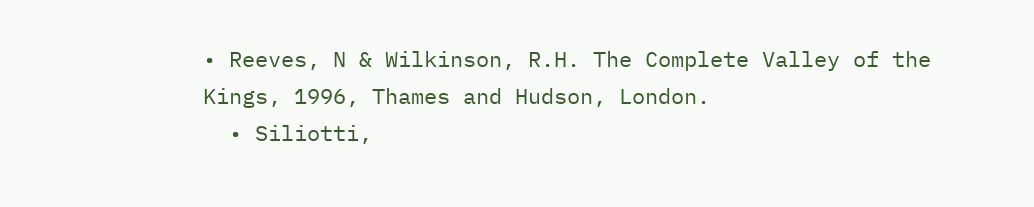• Reeves, N & Wilkinson, R.H. The Complete Valley of the Kings, 1996, Thames and Hudson, London.
  • Siliotti,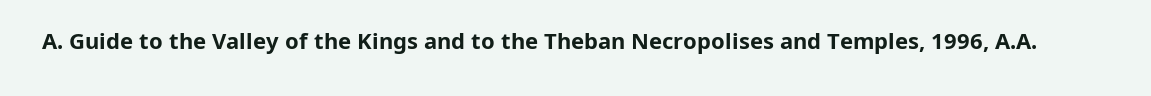A. Guide to the Valley of the Kings and to the Theban Necropolises and Temples, 1996, A.A.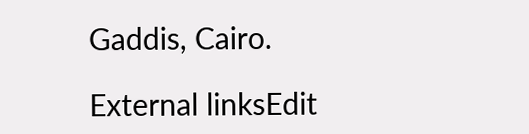Gaddis, Cairo.

External linksEdit